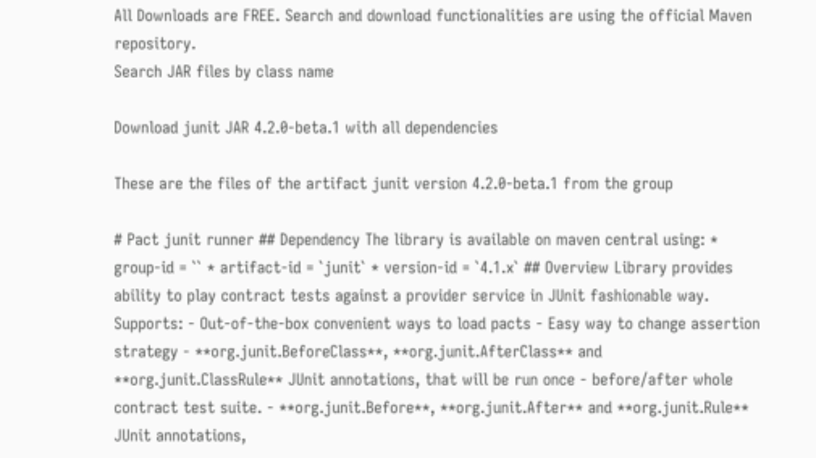All Downloads are FREE. Search and download functionalities are using the official Maven repository.
Search JAR files by class name

Download junit JAR 4.2.0-beta.1 with all dependencies

These are the files of the artifact junit version 4.2.0-beta.1 from the group

# Pact junit runner ## Dependency The library is available on maven central using: * group-id = `` * artifact-id = `junit` * version-id = `4.1.x` ## Overview Library provides ability to play contract tests against a provider service in JUnit fashionable way. Supports: - Out-of-the-box convenient ways to load pacts - Easy way to change assertion strategy - **org.junit.BeforeClass**, **org.junit.AfterClass** and **org.junit.ClassRule** JUnit annotations, that will be run once - before/after whole contract test suite. - **org.junit.Before**, **org.junit.After** and **org.junit.Rule** JUnit annotations,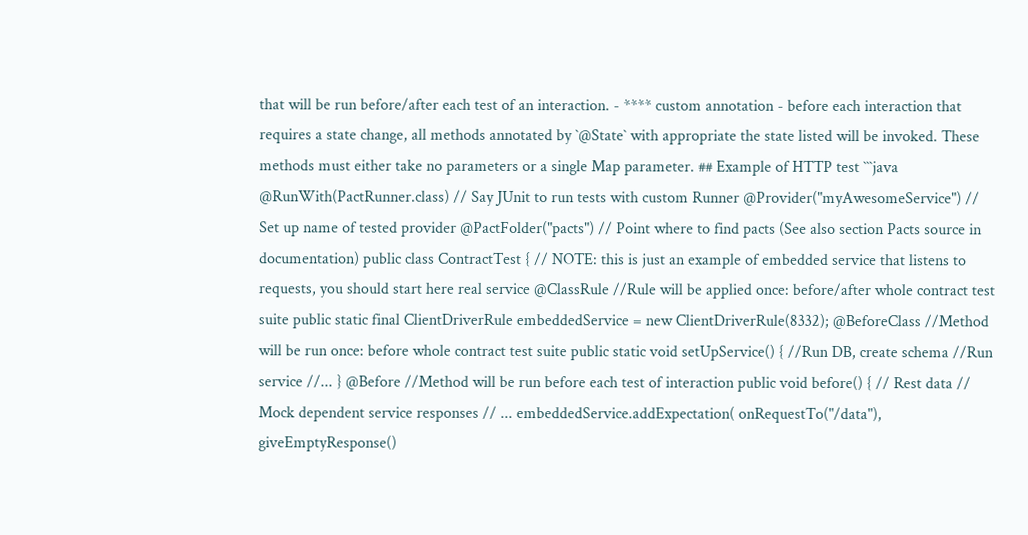that will be run before/after each test of an interaction. - **** custom annotation - before each interaction that requires a state change, all methods annotated by `@State` with appropriate the state listed will be invoked. These methods must either take no parameters or a single Map parameter. ## Example of HTTP test ```java @RunWith(PactRunner.class) // Say JUnit to run tests with custom Runner @Provider("myAwesomeService") // Set up name of tested provider @PactFolder("pacts") // Point where to find pacts (See also section Pacts source in documentation) public class ContractTest { // NOTE: this is just an example of embedded service that listens to requests, you should start here real service @ClassRule //Rule will be applied once: before/after whole contract test suite public static final ClientDriverRule embeddedService = new ClientDriverRule(8332); @BeforeClass //Method will be run once: before whole contract test suite public static void setUpService() { //Run DB, create schema //Run service //... } @Before //Method will be run before each test of interaction public void before() { // Rest data // Mock dependent service responses // ... embeddedService.addExpectation( onRequestTo("/data"), giveEmptyResponse()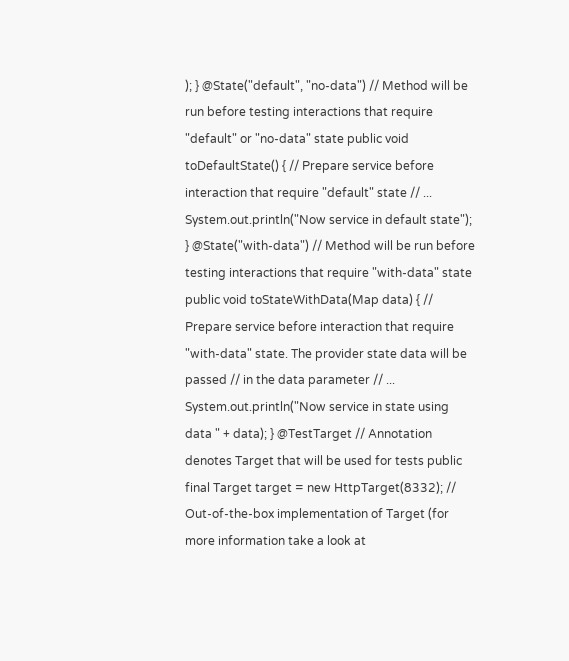); } @State("default", "no-data") // Method will be run before testing interactions that require "default" or "no-data" state public void toDefaultState() { // Prepare service before interaction that require "default" state // ... System.out.println("Now service in default state"); } @State("with-data") // Method will be run before testing interactions that require "with-data" state public void toStateWithData(Map data) { // Prepare service before interaction that require "with-data" state. The provider state data will be passed // in the data parameter // ... System.out.println("Now service in state using data " + data); } @TestTarget // Annotation denotes Target that will be used for tests public final Target target = new HttpTarget(8332); // Out-of-the-box implementation of Target (for more information take a look at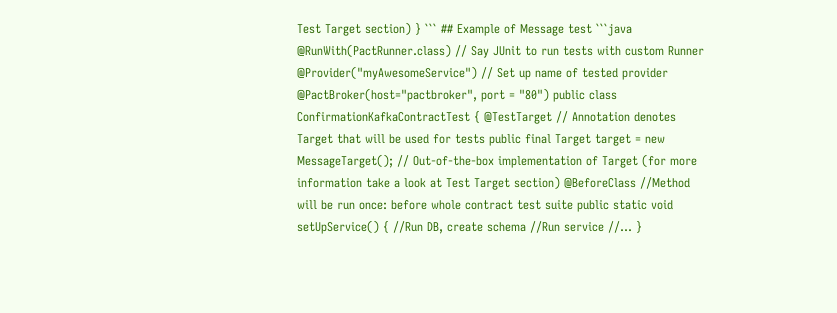Test Target section) } ``` ## Example of Message test ```java @RunWith(PactRunner.class) // Say JUnit to run tests with custom Runner @Provider("myAwesomeService") // Set up name of tested provider @PactBroker(host="pactbroker", port = "80") public class ConfirmationKafkaContractTest { @TestTarget // Annotation denotes Target that will be used for tests public final Target target = new MessageTarget(); // Out-of-the-box implementation of Target (for more information take a look at Test Target section) @BeforeClass //Method will be run once: before whole contract test suite public static void setUpService() { //Run DB, create schema //Run service //... }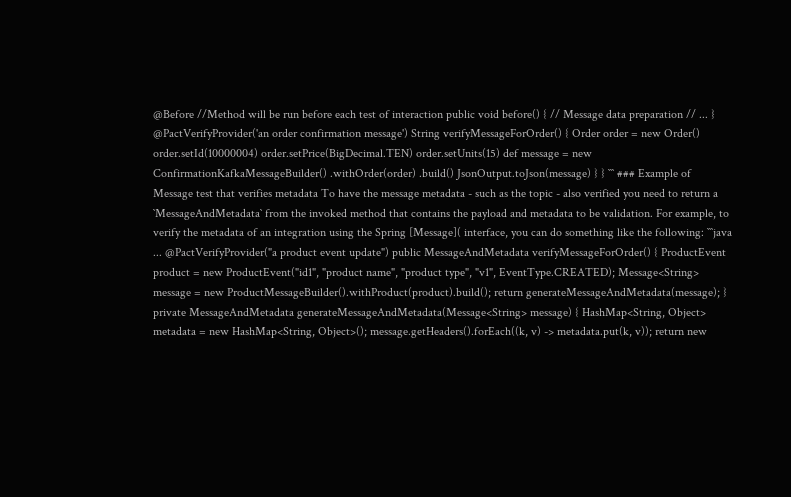@Before //Method will be run before each test of interaction public void before() { // Message data preparation // ... } @PactVerifyProvider('an order confirmation message') String verifyMessageForOrder() { Order order = new Order() order.setId(10000004) order.setPrice(BigDecimal.TEN) order.setUnits(15) def message = new ConfirmationKafkaMessageBuilder() .withOrder(order) .build() JsonOutput.toJson(message) } } ``` ### Example of Message test that verifies metadata To have the message metadata - such as the topic - also verified you need to return a `MessageAndMetadata` from the invoked method that contains the payload and metadata to be validation. For example, to verify the metadata of an integration using the Spring [Message]( interface, you can do something like the following: ```java ... @PactVerifyProvider("a product event update") public MessageAndMetadata verifyMessageForOrder() { ProductEvent product = new ProductEvent("id1", "product name", "product type", "v1", EventType.CREATED); Message<String> message = new ProductMessageBuilder().withProduct(product).build(); return generateMessageAndMetadata(message); } private MessageAndMetadata generateMessageAndMetadata(Message<String> message) { HashMap<String, Object> metadata = new HashMap<String, Object>(); message.getHeaders().forEach((k, v) -> metadata.put(k, v)); return new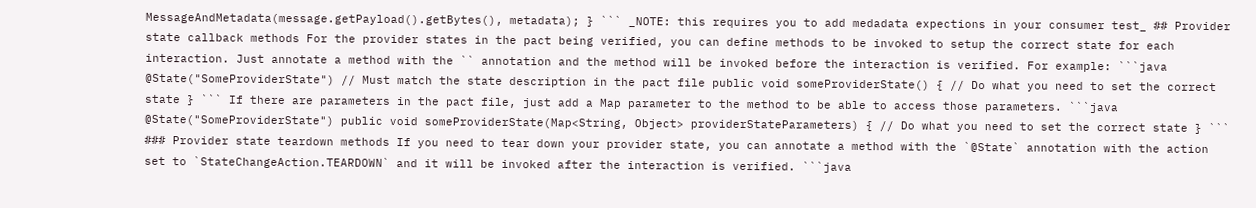MessageAndMetadata(message.getPayload().getBytes(), metadata); } ``` _NOTE: this requires you to add medadata expections in your consumer test_ ## Provider state callback methods For the provider states in the pact being verified, you can define methods to be invoked to setup the correct state for each interaction. Just annotate a method with the `` annotation and the method will be invoked before the interaction is verified. For example: ```java @State("SomeProviderState") // Must match the state description in the pact file public void someProviderState() { // Do what you need to set the correct state } ``` If there are parameters in the pact file, just add a Map parameter to the method to be able to access those parameters. ```java @State("SomeProviderState") public void someProviderState(Map<String, Object> providerStateParameters) { // Do what you need to set the correct state } ``` ### Provider state teardown methods If you need to tear down your provider state, you can annotate a method with the `@State` annotation with the action set to `StateChangeAction.TEARDOWN` and it will be invoked after the interaction is verified. ```java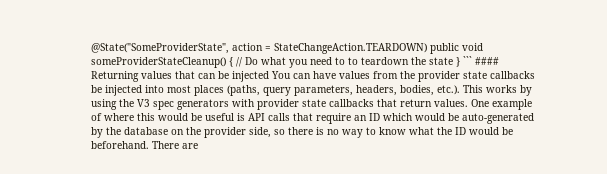@State("SomeProviderState", action = StateChangeAction.TEARDOWN) public void someProviderStateCleanup() { // Do what you need to to teardown the state } ``` #### Returning values that can be injected You can have values from the provider state callbacks be injected into most places (paths, query parameters, headers, bodies, etc.). This works by using the V3 spec generators with provider state callbacks that return values. One example of where this would be useful is API calls that require an ID which would be auto-generated by the database on the provider side, so there is no way to know what the ID would be beforehand. There are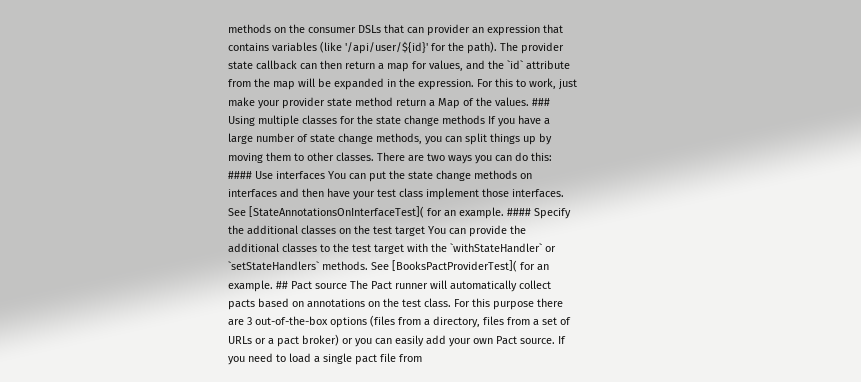methods on the consumer DSLs that can provider an expression that contains variables (like '/api/user/${id}' for the path). The provider state callback can then return a map for values, and the `id` attribute from the map will be expanded in the expression. For this to work, just make your provider state method return a Map of the values. ### Using multiple classes for the state change methods If you have a large number of state change methods, you can split things up by moving them to other classes. There are two ways you can do this: #### Use interfaces You can put the state change methods on interfaces and then have your test class implement those interfaces. See [StateAnnotationsOnInterfaceTest]( for an example. #### Specify the additional classes on the test target You can provide the additional classes to the test target with the `withStateHandler` or `setStateHandlers` methods. See [BooksPactProviderTest]( for an example. ## Pact source The Pact runner will automatically collect pacts based on annotations on the test class. For this purpose there are 3 out-of-the-box options (files from a directory, files from a set of URLs or a pact broker) or you can easily add your own Pact source. If you need to load a single pact file from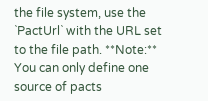the file system, use the `PactUrl` with the URL set to the file path. **Note:** You can only define one source of pacts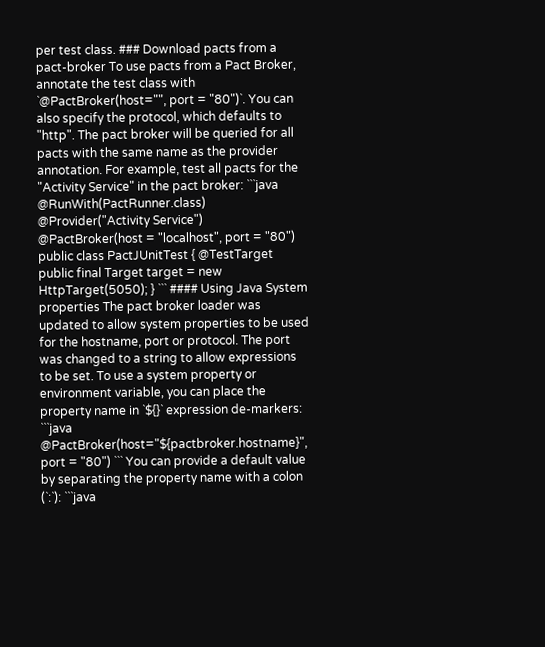per test class. ### Download pacts from a pact-broker To use pacts from a Pact Broker, annotate the test class with `@PactBroker(host="", port = "80")`. You can also specify the protocol, which defaults to "http". The pact broker will be queried for all pacts with the same name as the provider annotation. For example, test all pacts for the "Activity Service" in the pact broker: ```java @RunWith(PactRunner.class) @Provider("Activity Service") @PactBroker(host = "localhost", port = "80") public class PactJUnitTest { @TestTarget public final Target target = new HttpTarget(5050); } ``` #### Using Java System properties The pact broker loader was updated to allow system properties to be used for the hostname, port or protocol. The port was changed to a string to allow expressions to be set. To use a system property or environment variable, you can place the property name in `${}` expression de-markers: ```java @PactBroker(host="${pactbroker.hostname}", port = "80") ``` You can provide a default value by separating the property name with a colon (`:`): ```java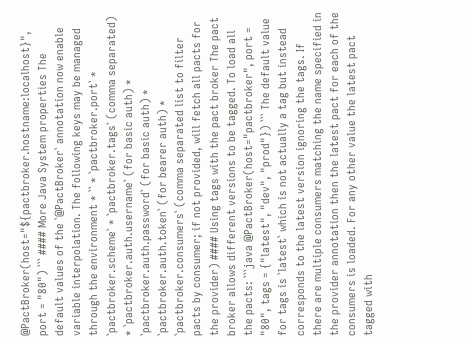@PactBroker(host="${pactbroker.hostname:localhost}", port = "80") ``` #### More Java System properties The default values of the `@PactBroker` annotation now enable variable interpolation. The following keys may be managed through the environment * `` * `pactbroker.port` * `pactbroker.scheme` * `pactbroker.tags` (comma separated) * `pactbroker.auth.username` (for basic auth) * `pactbroker.auth.password` (for basic auth) * `pactbroker.auth.token` (for bearer auth) * `pactbroker.consumers` (comma separated list to filter pacts by consumer; if not provided, will fetch all pacts for the provider) #### Using tags with the pact broker The pact broker allows different versions to be tagged. To load all the pacts: ```java @PactBroker(host="pactbroker", port = "80", tags = {"latest", "dev", "prod"}) ``` The default value for tags is `latest` which is not actually a tag but instead corresponds to the latest version ignoring the tags. If there are multiple consumers matching the name specified in the provider annotation then the latest pact for each of the consumers is loaded. For any other value the latest pact tagged with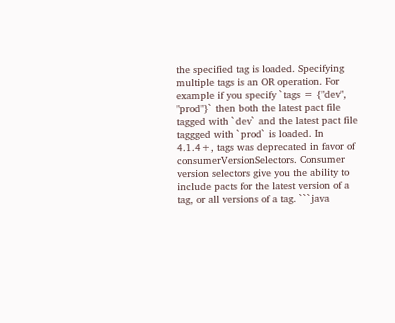the specified tag is loaded. Specifying multiple tags is an OR operation. For example if you specify `tags = {"dev", "prod"}` then both the latest pact file tagged with `dev` and the latest pact file taggged with `prod` is loaded. In 4.1.4+, tags was deprecated in favor of consumerVersionSelectors. Consumer version selectors give you the ability to include pacts for the latest version of a tag, or all versions of a tag. ```java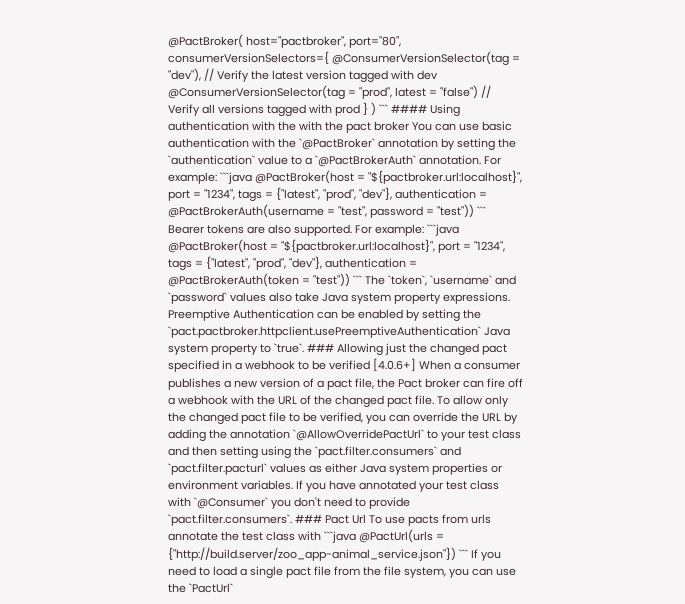@PactBroker( host="pactbroker", port="80", consumerVersionSelectors={ @ConsumerVersionSelector(tag = "dev"), // Verify the latest version tagged with dev @ConsumerVersionSelector(tag = "prod", latest = "false") // Verify all versions tagged with prod } ) ``` #### Using authentication with the with the pact broker You can use basic authentication with the `@PactBroker` annotation by setting the `authentication` value to a `@PactBrokerAuth` annotation. For example: ```java @PactBroker(host = "${pactbroker.url:localhost}", port = "1234", tags = {"latest", "prod", "dev"}, authentication = @PactBrokerAuth(username = "test", password = "test")) ``` Bearer tokens are also supported. For example: ```java @PactBroker(host = "${pactbroker.url:localhost}", port = "1234", tags = {"latest", "prod", "dev"}, authentication = @PactBrokerAuth(token = "test")) ``` The `token`, `username` and `password` values also take Java system property expressions. Preemptive Authentication can be enabled by setting the `pact.pactbroker.httpclient.usePreemptiveAuthentication` Java system property to `true`. ### Allowing just the changed pact specified in a webhook to be verified [4.0.6+] When a consumer publishes a new version of a pact file, the Pact broker can fire off a webhook with the URL of the changed pact file. To allow only the changed pact file to be verified, you can override the URL by adding the annotation `@AllowOverridePactUrl` to your test class and then setting using the `pact.filter.consumers` and `pact.filter.pacturl` values as either Java system properties or environment variables. If you have annotated your test class with `@Consumer` you don't need to provide `pact.filter.consumers`. ### Pact Url To use pacts from urls annotate the test class with ```java @PactUrl(urls = {"http://build.server/zoo_app-animal_service.json"}) ``` If you need to load a single pact file from the file system, you can use the `PactUrl`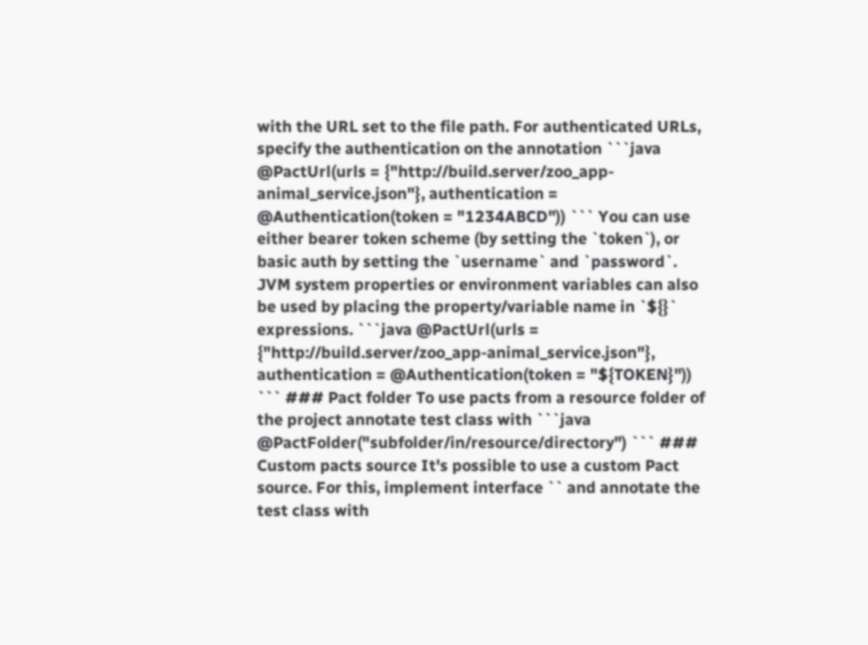with the URL set to the file path. For authenticated URLs, specify the authentication on the annotation ```java @PactUrl(urls = {"http://build.server/zoo_app-animal_service.json"}, authentication = @Authentication(token = "1234ABCD")) ``` You can use either bearer token scheme (by setting the `token`), or basic auth by setting the `username` and `password`. JVM system properties or environment variables can also be used by placing the property/variable name in `${}` expressions. ```java @PactUrl(urls = {"http://build.server/zoo_app-animal_service.json"}, authentication = @Authentication(token = "${TOKEN}")) ``` ### Pact folder To use pacts from a resource folder of the project annotate test class with ```java @PactFolder("subfolder/in/resource/directory") ``` ### Custom pacts source It's possible to use a custom Pact source. For this, implement interface `` and annotate the test class with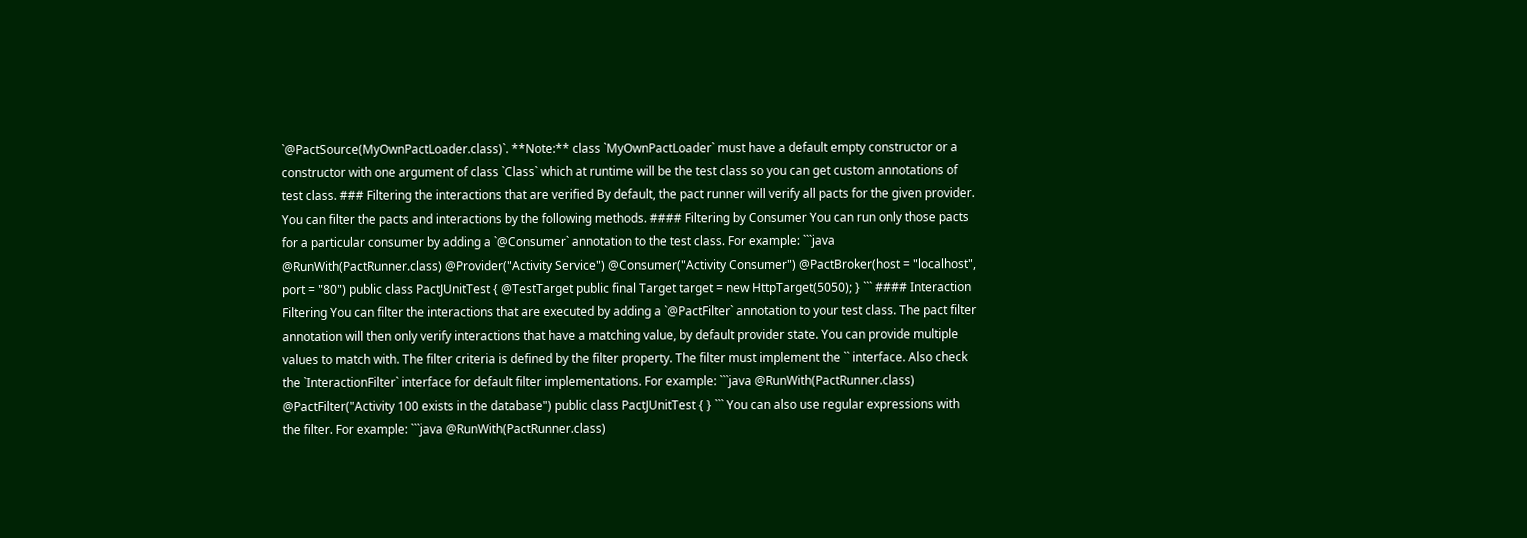`@PactSource(MyOwnPactLoader.class)`. **Note:** class `MyOwnPactLoader` must have a default empty constructor or a constructor with one argument of class `Class` which at runtime will be the test class so you can get custom annotations of test class. ### Filtering the interactions that are verified By default, the pact runner will verify all pacts for the given provider. You can filter the pacts and interactions by the following methods. #### Filtering by Consumer You can run only those pacts for a particular consumer by adding a `@Consumer` annotation to the test class. For example: ```java @RunWith(PactRunner.class) @Provider("Activity Service") @Consumer("Activity Consumer") @PactBroker(host = "localhost", port = "80") public class PactJUnitTest { @TestTarget public final Target target = new HttpTarget(5050); } ``` #### Interaction Filtering You can filter the interactions that are executed by adding a `@PactFilter` annotation to your test class. The pact filter annotation will then only verify interactions that have a matching value, by default provider state. You can provide multiple values to match with. The filter criteria is defined by the filter property. The filter must implement the `` interface. Also check the `InteractionFilter` interface for default filter implementations. For example: ```java @RunWith(PactRunner.class) @PactFilter("Activity 100 exists in the database") public class PactJUnitTest { } ``` You can also use regular expressions with the filter. For example: ```java @RunWith(PactRunner.class)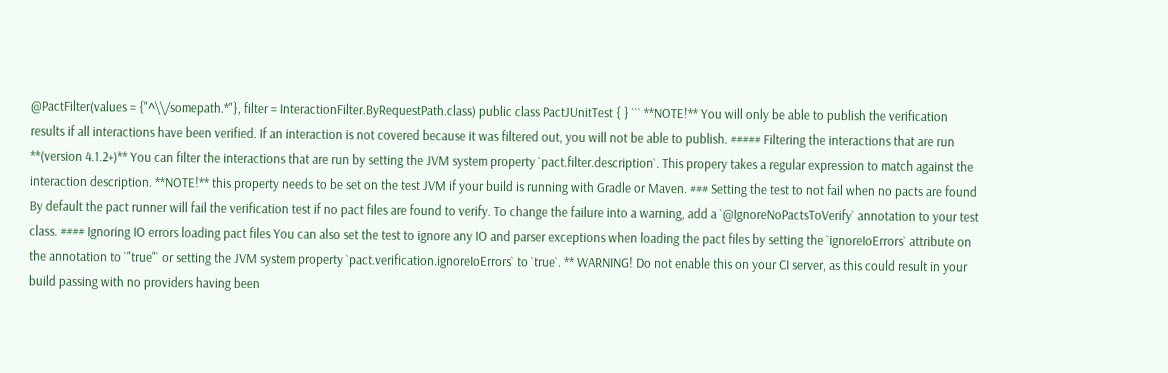@PactFilter(values = {"^\\/somepath.*"}, filter = InteractionFilter.ByRequestPath.class) public class PactJUnitTest { } ``` **NOTE!** You will only be able to publish the verification results if all interactions have been verified. If an interaction is not covered because it was filtered out, you will not be able to publish. ##### Filtering the interactions that are run **(version 4.1.2+)** You can filter the interactions that are run by setting the JVM system property `pact.filter.description`. This propery takes a regular expression to match against the interaction description. **NOTE!** this property needs to be set on the test JVM if your build is running with Gradle or Maven. ### Setting the test to not fail when no pacts are found By default the pact runner will fail the verification test if no pact files are found to verify. To change the failure into a warning, add a `@IgnoreNoPactsToVerify` annotation to your test class. #### Ignoring IO errors loading pact files You can also set the test to ignore any IO and parser exceptions when loading the pact files by setting the `ignoreIoErrors` attribute on the annotation to `"true"` or setting the JVM system property `pact.verification.ignoreIoErrors` to `true`. ** WARNING! Do not enable this on your CI server, as this could result in your build passing with no providers having been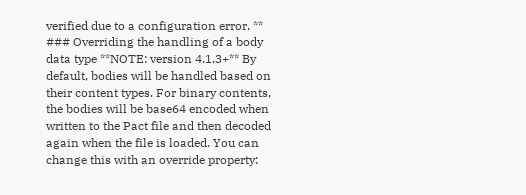verified due to a configuration error. ** ### Overriding the handling of a body data type **NOTE: version 4.1.3+** By default, bodies will be handled based on their content types. For binary contents, the bodies will be base64 encoded when written to the Pact file and then decoded again when the file is loaded. You can change this with an override property: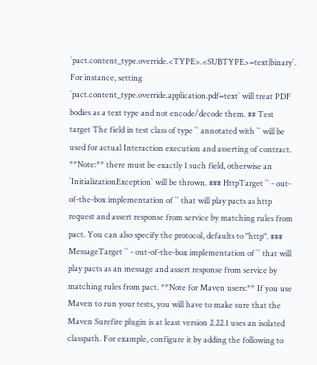`pact.content_type.override.<TYPE>.<SUBTYPE>=text|binary`. For instance, setting `pact.content_type.override.application.pdf=text` will treat PDF bodies as a text type and not encode/decode them. ## Test target The field in test class of type `` annotated with `` will be used for actual Interaction execution and asserting of contract. **Note:** there must be exactly 1 such field, otherwise an `InitializationException` will be thrown. ### HttpTarget `` - out-of-the-box implementation of `` that will play pacts as http request and assert response from service by matching rules from pact. You can also specify the protocol, defaults to "http". ### MessageTarget `` - out-of-the-box implementation of `` that will play pacts as an message and assert response from service by matching rules from pact. **Note for Maven users:** If you use Maven to run your tests, you will have to make sure that the Maven Surefire plugin is at least version 2.22.1 uses an isolated classpath. For example, configure it by adding the following to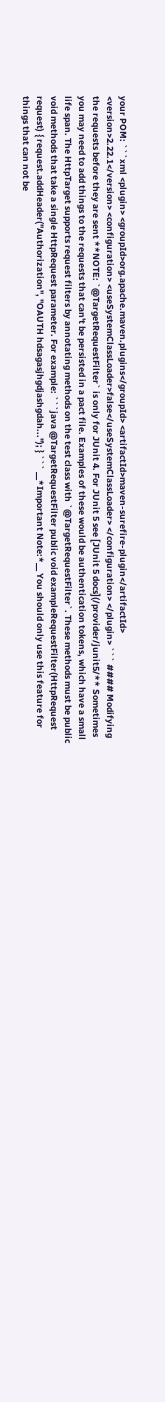your POM: ```xml <plugin> <groupId>org.apache.maven.plugins</groupId> <artifactId>maven-surefire-plugin</artifactId> <version>2.22.1</version> <configuration> <useSystemClassLoader>false</useSystemClassLoader> </configuration> </plugin> ``` #### Modifying the requests before they are sent **NOTE: `@TargetRequestFilter` is only for JUnit 4. For JUnit 5 see [JUnit 5 docs](/provider/junit5/** Sometimes you may need to add things to the requests that can't be persisted in a pact file. Examples of these would be authentication tokens, which have a small life span. The HttpTarget supports request filters by annotating methods on the test class with `@TargetRequestFilter`. These methods must be public void methods that take a single HttpRequest parameter. For example: ```java @TargetRequestFilter public void exampleRequestFilter(HttpRequest request) { request.addHeader("Authorization", "OAUTH hdsagasjhgdjashgdah..."); } ``` __*Important Note:*__ You should only use this feature for things that can not be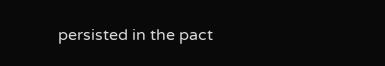persisted in the pact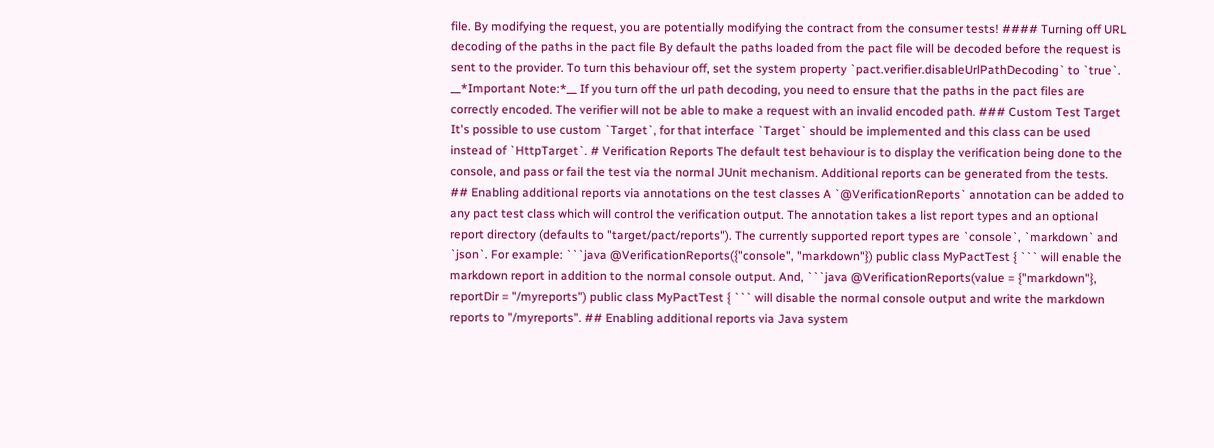file. By modifying the request, you are potentially modifying the contract from the consumer tests! #### Turning off URL decoding of the paths in the pact file By default the paths loaded from the pact file will be decoded before the request is sent to the provider. To turn this behaviour off, set the system property `pact.verifier.disableUrlPathDecoding` to `true`. __*Important Note:*__ If you turn off the url path decoding, you need to ensure that the paths in the pact files are correctly encoded. The verifier will not be able to make a request with an invalid encoded path. ### Custom Test Target It's possible to use custom `Target`, for that interface `Target` should be implemented and this class can be used instead of `HttpTarget`. # Verification Reports The default test behaviour is to display the verification being done to the console, and pass or fail the test via the normal JUnit mechanism. Additional reports can be generated from the tests. ## Enabling additional reports via annotations on the test classes A `@VerificationReports` annotation can be added to any pact test class which will control the verification output. The annotation takes a list report types and an optional report directory (defaults to "target/pact/reports"). The currently supported report types are `console`, `markdown` and `json`. For example: ```java @VerificationReports({"console", "markdown"}) public class MyPactTest { ``` will enable the markdown report in addition to the normal console output. And, ```java @VerificationReports(value = {"markdown"}, reportDir = "/myreports") public class MyPactTest { ``` will disable the normal console output and write the markdown reports to "/myreports". ## Enabling additional reports via Java system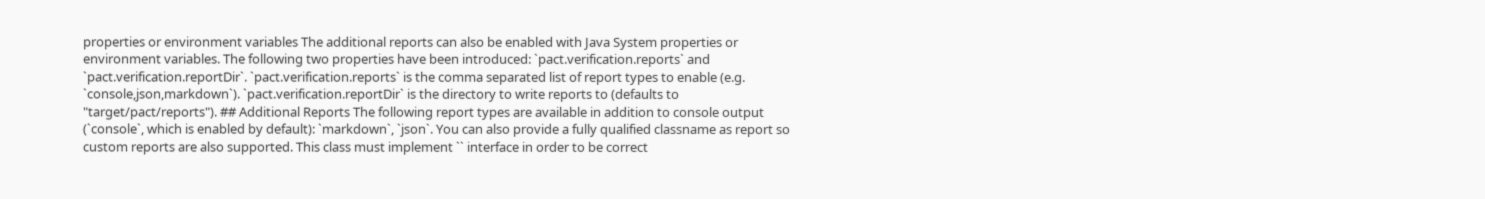properties or environment variables The additional reports can also be enabled with Java System properties or environment variables. The following two properties have been introduced: `pact.verification.reports` and `pact.verification.reportDir`. `pact.verification.reports` is the comma separated list of report types to enable (e.g. `console,json,markdown`). `pact.verification.reportDir` is the directory to write reports to (defaults to "target/pact/reports"). ## Additional Reports The following report types are available in addition to console output (`console`, which is enabled by default): `markdown`, `json`. You can also provide a fully qualified classname as report so custom reports are also supported. This class must implement `` interface in order to be correct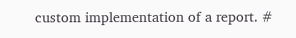custom implementation of a report. #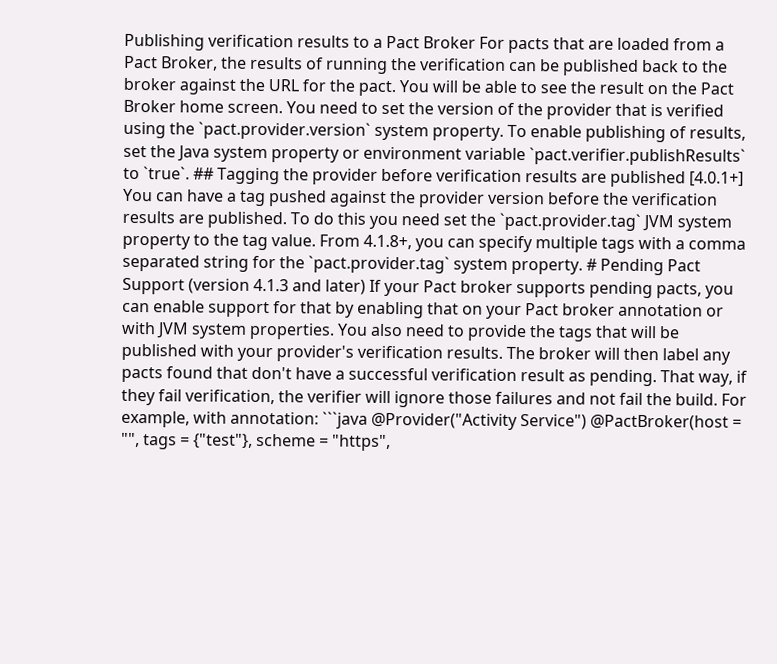Publishing verification results to a Pact Broker For pacts that are loaded from a Pact Broker, the results of running the verification can be published back to the broker against the URL for the pact. You will be able to see the result on the Pact Broker home screen. You need to set the version of the provider that is verified using the `pact.provider.version` system property. To enable publishing of results, set the Java system property or environment variable `pact.verifier.publishResults` to `true`. ## Tagging the provider before verification results are published [4.0.1+] You can have a tag pushed against the provider version before the verification results are published. To do this you need set the `pact.provider.tag` JVM system property to the tag value. From 4.1.8+, you can specify multiple tags with a comma separated string for the `pact.provider.tag` system property. # Pending Pact Support (version 4.1.3 and later) If your Pact broker supports pending pacts, you can enable support for that by enabling that on your Pact broker annotation or with JVM system properties. You also need to provide the tags that will be published with your provider's verification results. The broker will then label any pacts found that don't have a successful verification result as pending. That way, if they fail verification, the verifier will ignore those failures and not fail the build. For example, with annotation: ```java @Provider("Activity Service") @PactBroker(host = "", tags = {"test"}, scheme = "https",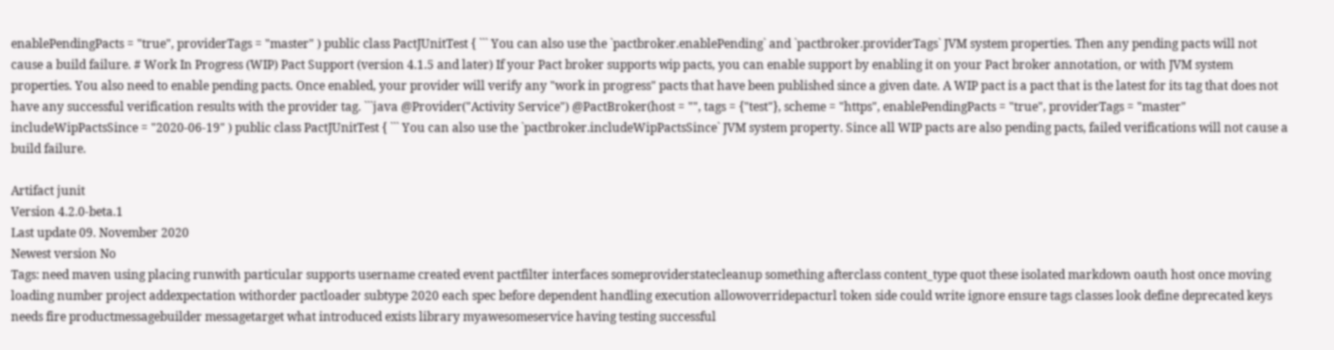enablePendingPacts = "true", providerTags = "master" ) public class PactJUnitTest { ``` You can also use the `pactbroker.enablePending` and `pactbroker.providerTags` JVM system properties. Then any pending pacts will not cause a build failure. # Work In Progress (WIP) Pact Support (version 4.1.5 and later) If your Pact broker supports wip pacts, you can enable support by enabling it on your Pact broker annotation, or with JVM system properties. You also need to enable pending pacts. Once enabled, your provider will verify any "work in progress" pacts that have been published since a given date. A WIP pact is a pact that is the latest for its tag that does not have any successful verification results with the provider tag. ```java @Provider("Activity Service") @PactBroker(host = "", tags = {"test"}, scheme = "https", enablePendingPacts = "true", providerTags = "master" includeWipPactsSince = "2020-06-19" ) public class PactJUnitTest { ``` You can also use the `pactbroker.includeWipPactsSince` JVM system property. Since all WIP pacts are also pending pacts, failed verifications will not cause a build failure.

Artifact junit
Version 4.2.0-beta.1
Last update 09. November 2020
Newest version No
Tags: need maven using placing runwith particular supports username created event pactfilter interfaces someproviderstatecleanup something afterclass content_type quot these isolated markdown oauth host once moving loading number project addexpectation withorder pactloader subtype 2020 each spec before dependent handling execution allowoverridepacturl token side could write ignore ensure tags classes look define deprecated keys needs fire productmessagebuilder messagetarget what introduced exists library myawesomeservice having testing successful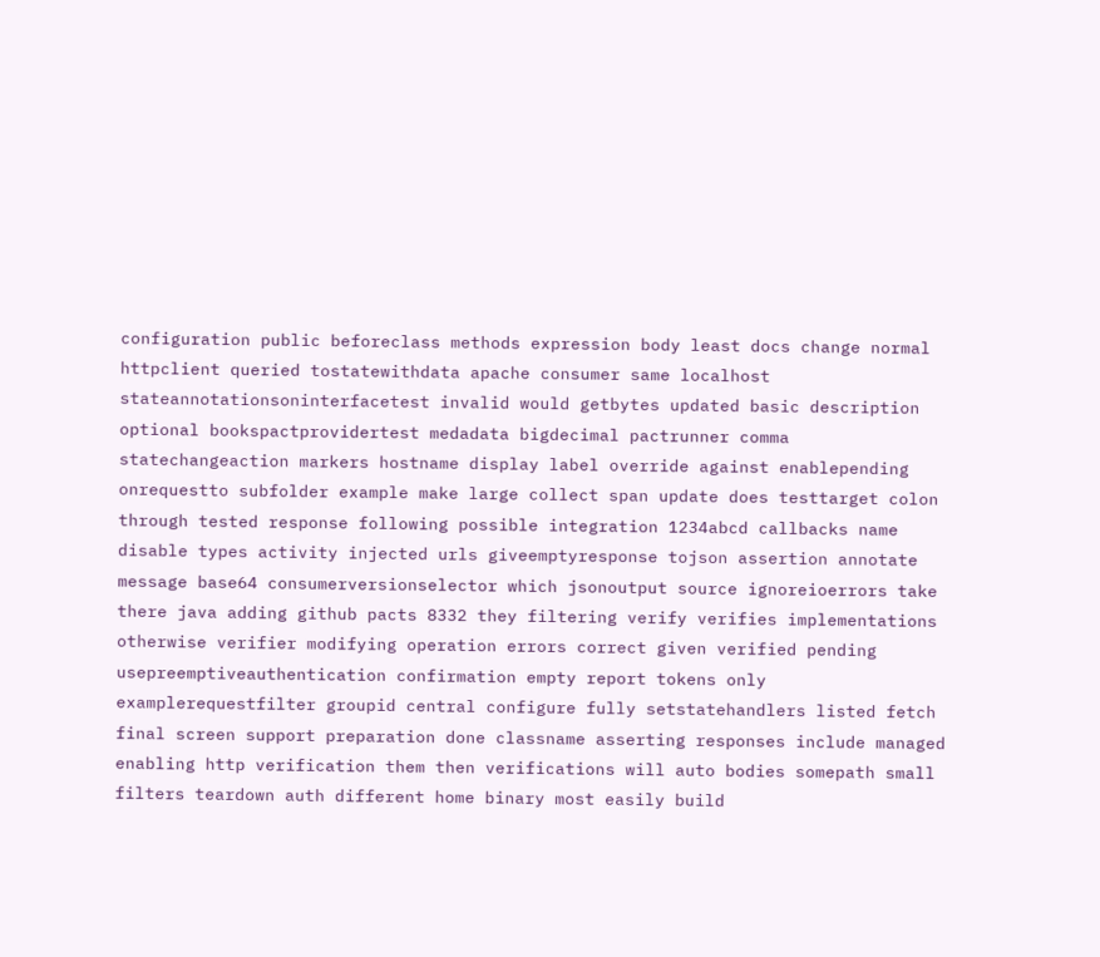configuration public beforeclass methods expression body least docs change normal httpclient queried tostatewithdata apache consumer same localhost stateannotationsoninterfacetest invalid would getbytes updated basic description optional bookspactprovidertest medadata bigdecimal pactrunner comma statechangeaction markers hostname display label override against enablepending onrequestto subfolder example make large collect span update does testtarget colon through tested response following possible integration 1234abcd callbacks name disable types activity injected urls giveemptyresponse tojson assertion annotate message base64 consumerversionselector which jsonoutput source ignoreioerrors take there java adding github pacts 8332 they filtering verify verifies implementations otherwise verifier modifying operation errors correct given verified pending usepreemptiveauthentication confirmation empty report tokens only examplerequestfilter groupid central configure fully setstatehandlers listed fetch final screen support preparation done classname asserting responses include managed enabling http verification them then verifications will auto bodies somepath small filters teardown auth different home binary most easily build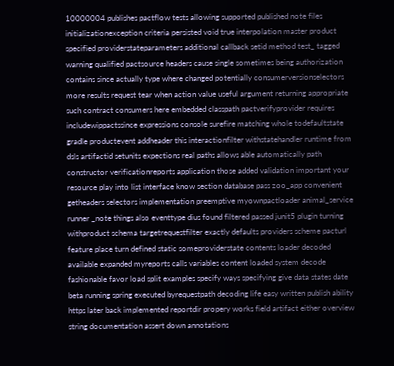10000004 publishes pactflow tests allowing supported published note files initializationexception criteria persisted void true interpolation master product specified providerstateparameters additional callback setid method test_ tagged warning qualified pactsource headers cause single sometimes being authorization contains since actually type where changed potentially consumerversionselectors more results request tear when action value useful argument returning appropriate such contract consumers here embedded classpath pactverifyprovider requires includewippactssince expressions console surefire matching whole todefaultstate gradle productevent addheader this interactionfilter withstatehandler runtime from dsls artifactid setunits expections real paths allows able automatically path constructor verificationreports application those added validation important your resource play into list interface know section database pass zoo_app convenient getheaders selectors implementation preemptive myownpactloader animal_service runner _note things also eventtype dius found filtered passed junit5 plugin turning withproduct schema targetrequestfilter exactly defaults providers scheme pacturl feature place turn defined static someproviderstate contents loader decoded available expanded myreports calls variables content loaded system decode fashionable favor load split examples specify ways specifying give data states date beta running spring executed byrequestpath decoding life easy written publish ability https later back implemented reportdir propery works field artifact either overview string documentation assert down annotations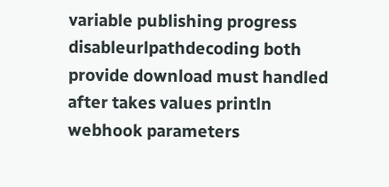variable publishing progress disableurlpathdecoding both provide download must handled after takes values println webhook parameters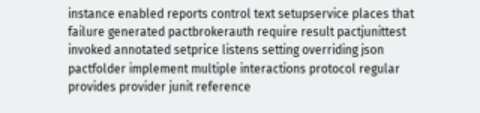instance enabled reports control text setupservice places that failure generated pactbrokerauth require result pactjunittest invoked annotated setprice listens setting overriding json pactfolder implement multiple interactions protocol regular provides provider junit reference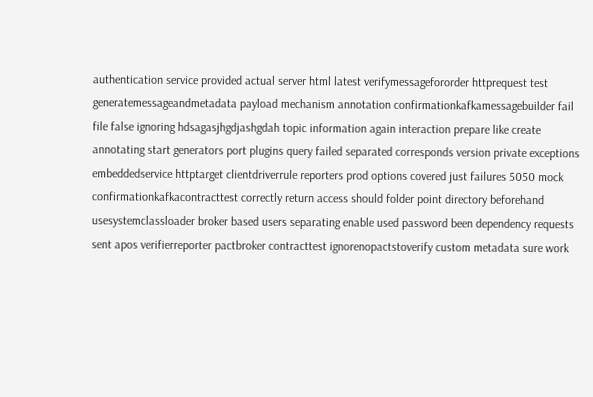authentication service provided actual server html latest verifymessagefororder httprequest test generatemessageandmetadata payload mechanism annotation confirmationkafkamessagebuilder fail file false ignoring hdsagasjhgdjashgdah topic information again interaction prepare like create annotating start generators port plugins query failed separated corresponds version private exceptions embeddedservice httptarget clientdriverrule reporters prod options covered just failures 5050 mock confirmationkafkacontracttest correctly return access should folder point directory beforehand usesystemclassloader broker based users separating enable used password been dependency requests sent apos verifierreporter pactbroker contracttest ignorenopactstoverify custom metadata sure work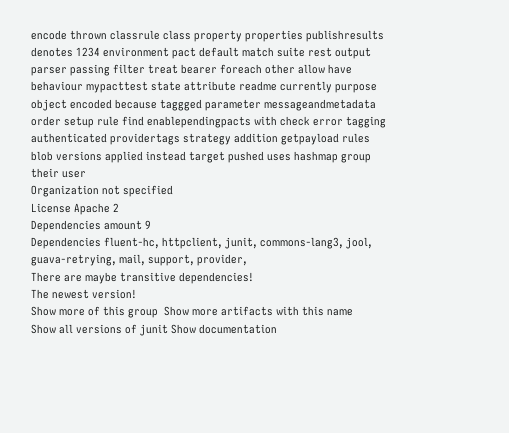encode thrown classrule class property properties publishresults denotes 1234 environment pact default match suite rest output parser passing filter treat bearer foreach other allow have behaviour mypacttest state attribute readme currently purpose object encoded because taggged parameter messageandmetadata order setup rule find enablependingpacts with check error tagging authenticated providertags strategy addition getpayload rules blob versions applied instead target pushed uses hashmap group their user
Organization not specified
License Apache 2
Dependencies amount 9
Dependencies fluent-hc, httpclient, junit, commons-lang3, jool, guava-retrying, mail, support, provider,
There are maybe transitive dependencies!
The newest version!
Show more of this group  Show more artifacts with this name
Show all versions of junit Show documentation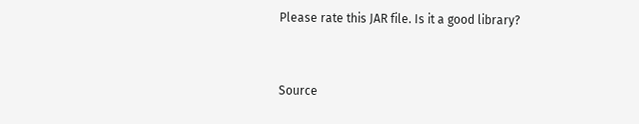Please rate this JAR file. Is it a good library?


Source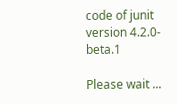code of junit version 4.2.0-beta.1

Please wait ...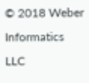© 2018 Weber Informatics LLC